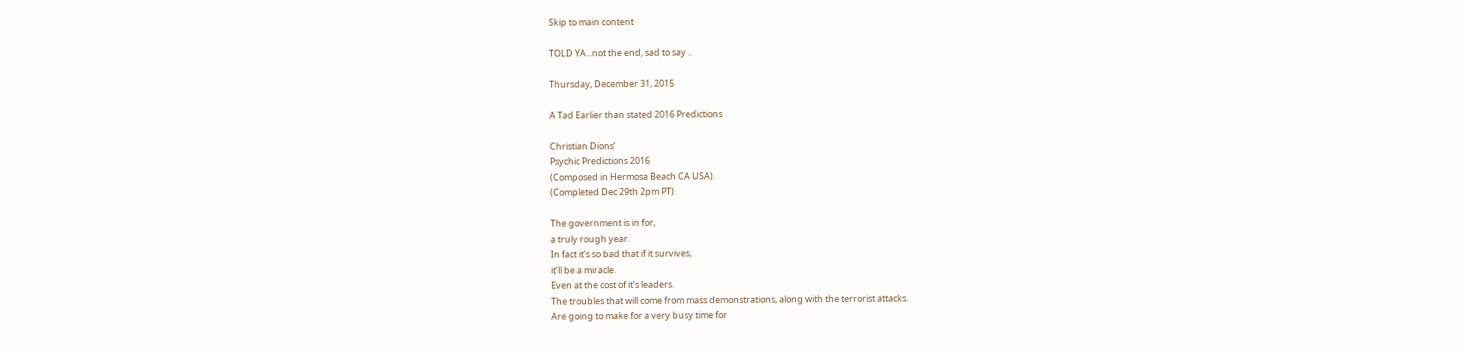Skip to main content

TOLD YA...not the end, sad to say ..

Thursday, December 31, 2015

A Tad Earlier than stated 2016 Predictions

Christian Dions’
Psychic Predictions 2016
(Composed in Hermosa Beach CA USA).
(Completed Dec 29th 2pm PT)

The government is in for,
a truly rough year.
In fact it’s so bad that if it survives,
it’ll be a miracle.
Even at the cost of it’s leaders.
The troubles that will come from mass demonstrations, along with the terrorist attacks.
Are going to make for a very busy time for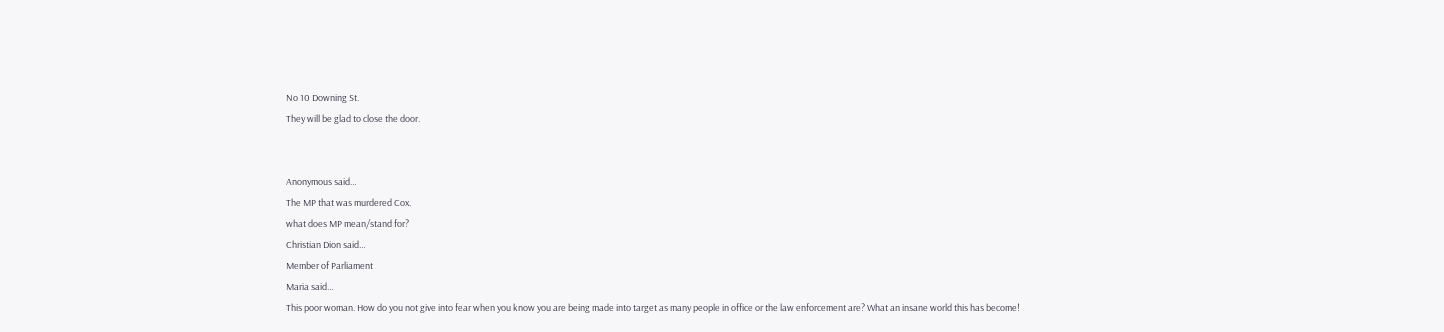No 10 Downing St.
They will be glad to close the door.


Anonymous said…
The MP that was murdered Cox.
what does MP mean/stand for?
Christian Dion said…
Member of Parliament
Maria said…
This poor woman. How do you not give into fear when you know you are being made into target as many people in office or the law enforcement are? What an insane world this has become!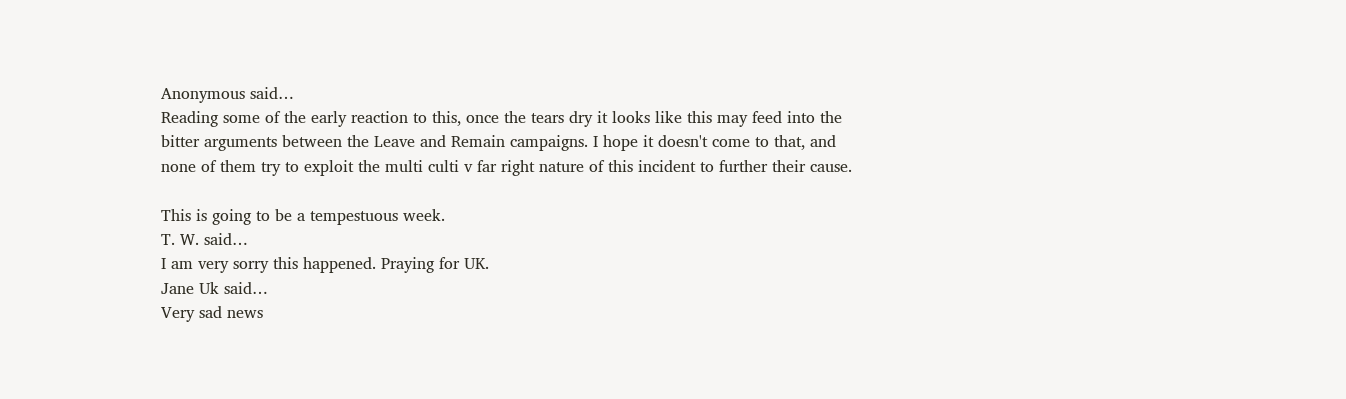Anonymous said…
Reading some of the early reaction to this, once the tears dry it looks like this may feed into the bitter arguments between the Leave and Remain campaigns. I hope it doesn't come to that, and none of them try to exploit the multi culti v far right nature of this incident to further their cause.

This is going to be a tempestuous week.
T. W. said…
I am very sorry this happened. Praying for UK.
Jane Uk said…
Very sad news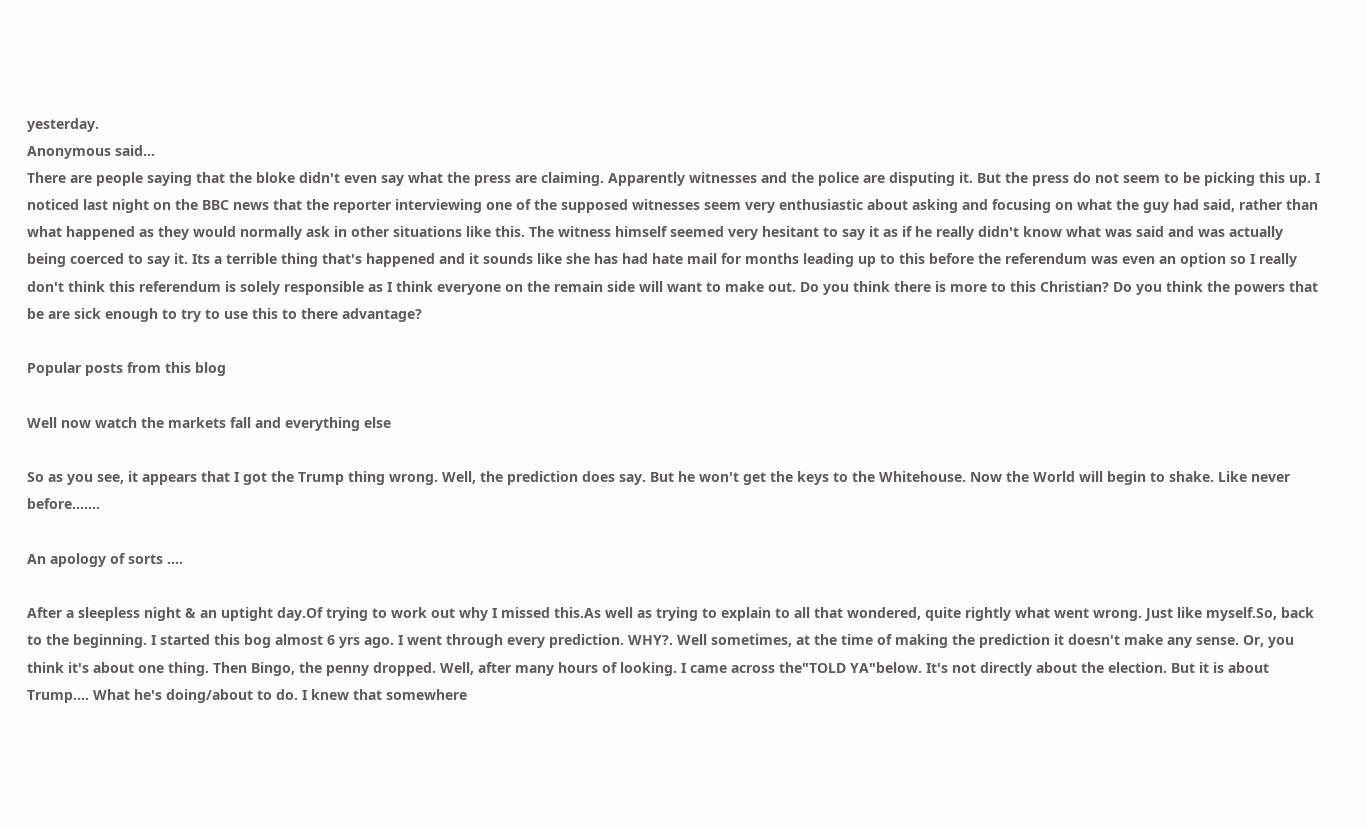yesterday.
Anonymous said…
There are people saying that the bloke didn't even say what the press are claiming. Apparently witnesses and the police are disputing it. But the press do not seem to be picking this up. I noticed last night on the BBC news that the reporter interviewing one of the supposed witnesses seem very enthusiastic about asking and focusing on what the guy had said, rather than what happened as they would normally ask in other situations like this. The witness himself seemed very hesitant to say it as if he really didn't know what was said and was actually being coerced to say it. Its a terrible thing that's happened and it sounds like she has had hate mail for months leading up to this before the referendum was even an option so I really don't think this referendum is solely responsible as I think everyone on the remain side will want to make out. Do you think there is more to this Christian? Do you think the powers that be are sick enough to try to use this to there advantage?

Popular posts from this blog

Well now watch the markets fall and everything else

So as you see, it appears that I got the Trump thing wrong. Well, the prediction does say. But he won't get the keys to the Whitehouse. Now the World will begin to shake. Like never before.......

An apology of sorts ....

After a sleepless night & an uptight day.Of trying to work out why I missed this.As well as trying to explain to all that wondered, quite rightly what went wrong. Just like myself.So, back to the beginning. I started this bog almost 6 yrs ago. I went through every prediction. WHY?. Well sometimes, at the time of making the prediction it doesn't make any sense. Or, you think it's about one thing. Then Bingo, the penny dropped. Well, after many hours of looking. I came across the"TOLD YA"below. It's not directly about the election. But it is about Trump.... What he's doing/about to do. I knew that somewhere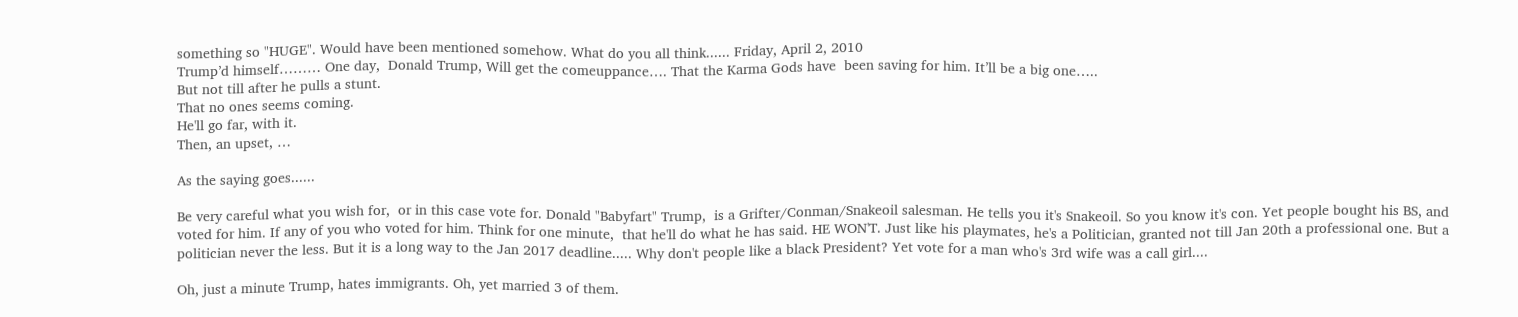something so "HUGE". Would have been mentioned somehow. What do you all think...... Friday, April 2, 2010
Trump’d himself……… One day,  Donald Trump, Will get the comeuppance…. That the Karma Gods have  been saving for him. It’ll be a big one…..
But not till after he pulls a stunt.
That no ones seems coming.
He'll go far, with it.
Then, an upset, …

As the saying goes......

Be very careful what you wish for,  or in this case vote for. Donald "Babyfart" Trump,  is a Grifter/Conman/Snakeoil salesman. He tells you it's Snakeoil. So you know it's con. Yet people bought his BS, and voted for him. If any of you who voted for him. Think for one minute,  that he'll do what he has said. HE WON'T. Just like his playmates, he's a Politician, granted not till Jan 20th a professional one. But a politician never the less. But it is a long way to the Jan 2017 deadline..... Why don't people like a black President? Yet vote for a man who's 3rd wife was a call girl....

Oh, just a minute Trump, hates immigrants. Oh, yet married 3 of them.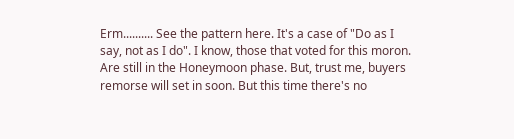Erm.......... See the pattern here. It's a case of "Do as I say, not as I do". I know, those that voted for this moron. Are still in the Honeymoon phase. But, trust me, buyers remorse will set in soon. But this time there's no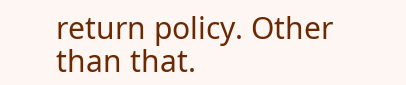return policy. Other than that.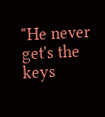"He never get's the keys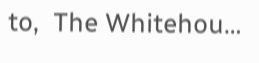to,  The Whitehou…